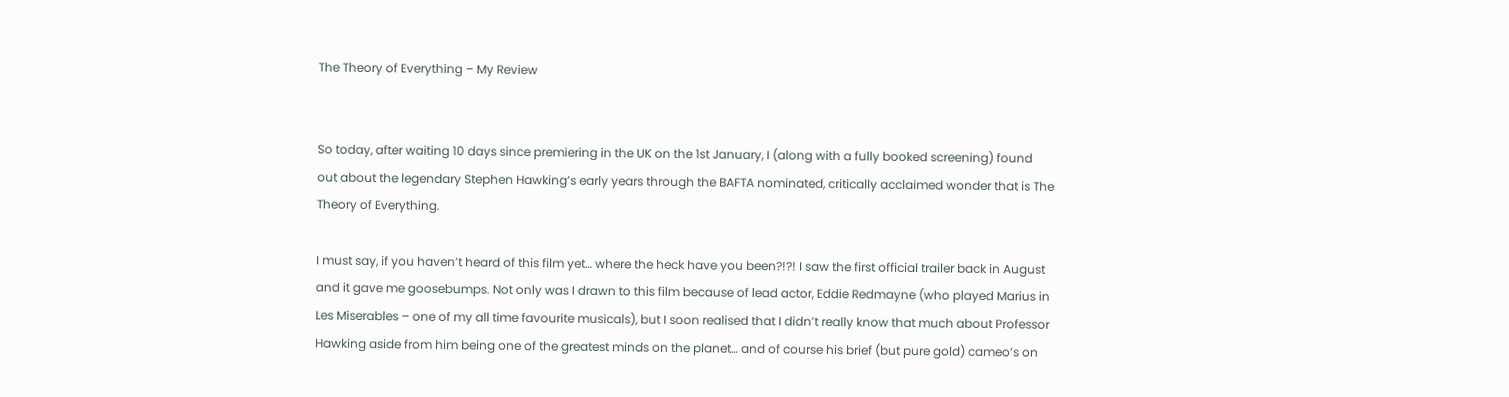The Theory of Everything – My Review


So today, after waiting 10 days since premiering in the UK on the 1st January, I (along with a fully booked screening) found out about the legendary Stephen Hawking’s early years through the BAFTA nominated, critically acclaimed wonder that is The Theory of Everything.

I must say, if you haven’t heard of this film yet… where the heck have you been?!?! I saw the first official trailer back in August and it gave me goosebumps. Not only was I drawn to this film because of lead actor, Eddie Redmayne (who played Marius in Les Miserables – one of my all time favourite musicals), but I soon realised that I didn’t really know that much about Professor Hawking aside from him being one of the greatest minds on the planet… and of course his brief (but pure gold) cameo’s on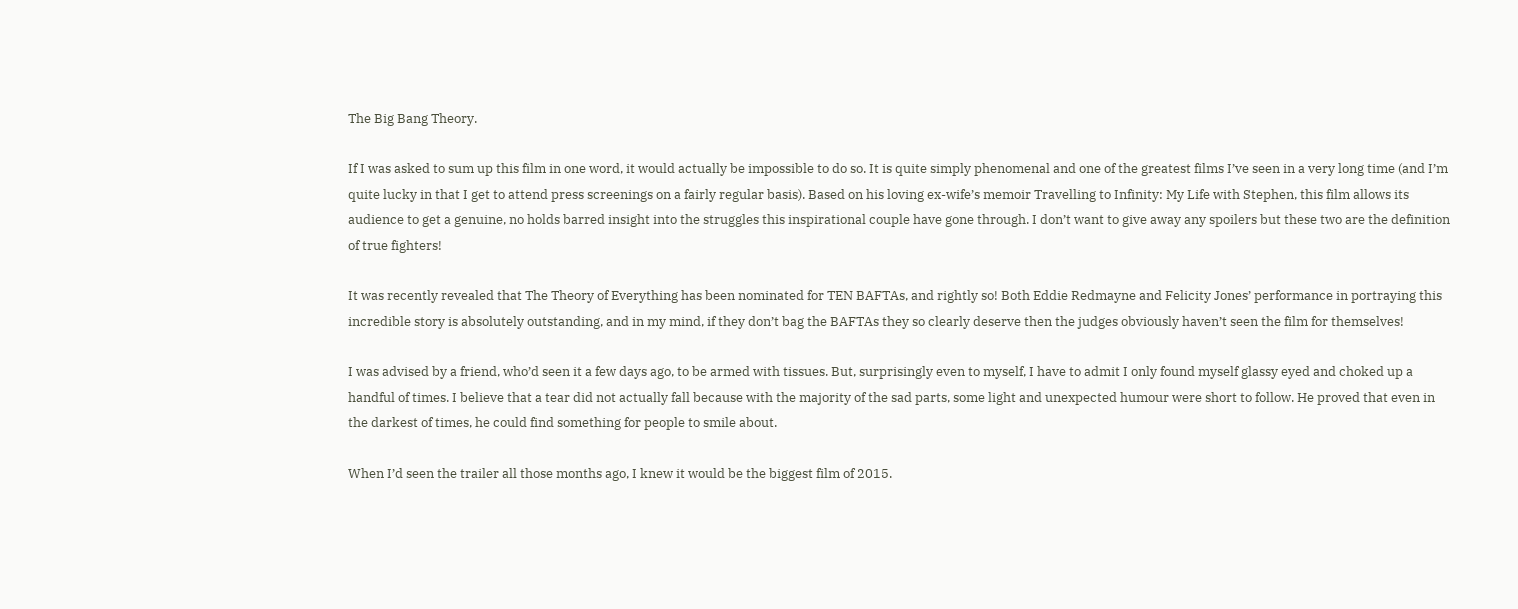The Big Bang Theory.

If I was asked to sum up this film in one word, it would actually be impossible to do so. It is quite simply phenomenal and one of the greatest films I’ve seen in a very long time (and I’m quite lucky in that I get to attend press screenings on a fairly regular basis). Based on his loving ex-wife’s memoir Travelling to Infinity: My Life with Stephen, this film allows its audience to get a genuine, no holds barred insight into the struggles this inspirational couple have gone through. I don’t want to give away any spoilers but these two are the definition of true fighters!

It was recently revealed that The Theory of Everything has been nominated for TEN BAFTAs, and rightly so! Both Eddie Redmayne and Felicity Jones’ performance in portraying this incredible story is absolutely outstanding, and in my mind, if they don’t bag the BAFTAs they so clearly deserve then the judges obviously haven’t seen the film for themselves!

I was advised by a friend, who’d seen it a few days ago, to be armed with tissues. But, surprisingly even to myself, I have to admit I only found myself glassy eyed and choked up a handful of times. I believe that a tear did not actually fall because with the majority of the sad parts, some light and unexpected humour were short to follow. He proved that even in the darkest of times, he could find something for people to smile about.

When I’d seen the trailer all those months ago, I knew it would be the biggest film of 2015.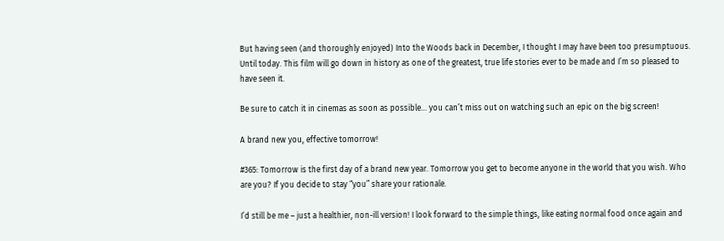But having seen (and thoroughly enjoyed) Into the Woods back in December, I thought I may have been too presumptuous. Until today. This film will go down in history as one of the greatest, true life stories ever to be made and I’m so pleased to have seen it.

Be sure to catch it in cinemas as soon as possible… you can’t miss out on watching such an epic on the big screen!

A brand new you, effective tomorrow!

#365: Tomorrow is the first day of a brand new year. Tomorrow you get to become anyone in the world that you wish. Who are you? If you decide to stay “you” share your rationale.

I’d still be me – just a healthier, non-ill version! I look forward to the simple things, like eating normal food once again and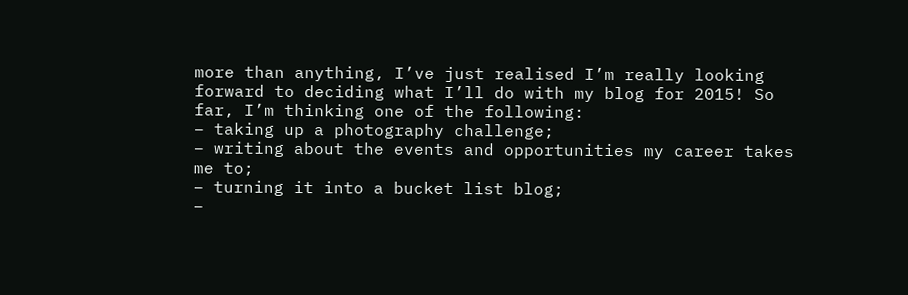more than anything, I’ve just realised I’m really looking forward to deciding what I’ll do with my blog for 2015! So far, I’m thinking one of the following:
– taking up a photography challenge;
– writing about the events and opportunities my career takes me to;
– turning it into a bucket list blog;
–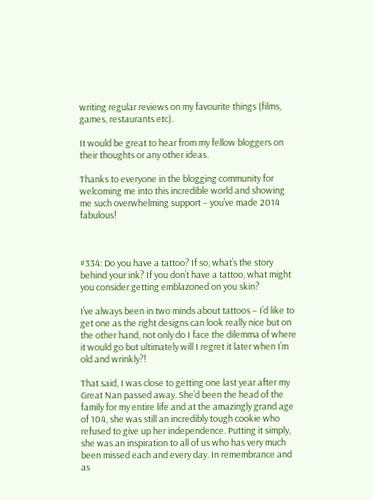writing regular reviews on my favourite things (films, games, restaurants etc).

It would be great to hear from my fellow bloggers on their thoughts or any other ideas.

Thanks to everyone in the blogging community for welcoming me into this incredible world and showing me such overwhelming support – you’ve made 2014 fabulous!



#334: Do you have a tattoo? If so, what’s the story behind your ink? If you don’t have a tattoo, what might you consider getting emblazoned on you skin?

I’ve always been in two minds about tattoos – I’d like to get one as the right designs can look really nice but on the other hand, not only do I face the dilemma of where it would go but ultimately will I regret it later when I’m old and wrinkly?!

That said, I was close to getting one last year after my Great Nan passed away. She’d been the head of the family for my entire life and at the amazingly grand age of 104, she was still an incredibly tough cookie who refused to give up her independence. Putting it simply, she was an inspiration to all of us who has very much been missed each and every day. In remembrance and as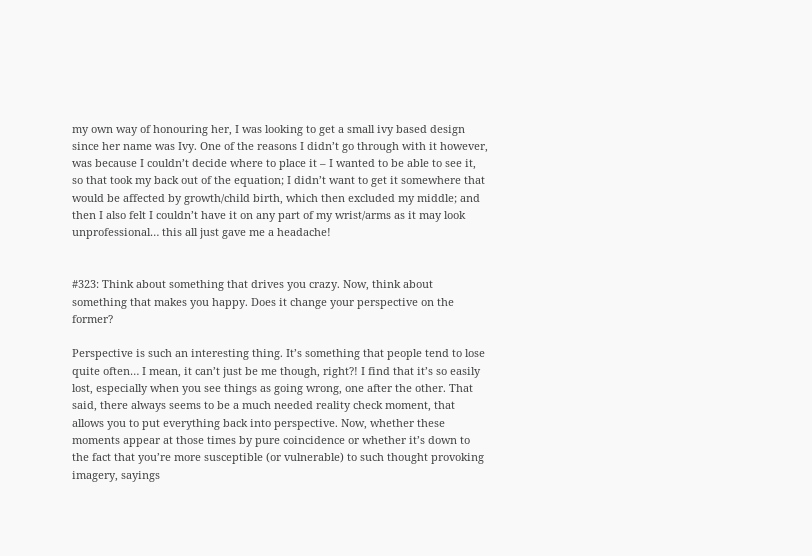my own way of honouring her, I was looking to get a small ivy based design since her name was Ivy. One of the reasons I didn’t go through with it however, was because I couldn’t decide where to place it – I wanted to be able to see it, so that took my back out of the equation; I didn’t want to get it somewhere that would be affected by growth/child birth, which then excluded my middle; and then I also felt I couldn’t have it on any part of my wrist/arms as it may look unprofessional… this all just gave me a headache!


#323: Think about something that drives you crazy. Now, think about something that makes you happy. Does it change your perspective on the former?

Perspective is such an interesting thing. It’s something that people tend to lose quite often… I mean, it can’t just be me though, right?! I find that it’s so easily lost, especially when you see things as going wrong, one after the other. That said, there always seems to be a much needed reality check moment, that allows you to put everything back into perspective. Now, whether these moments appear at those times by pure coincidence or whether it’s down to the fact that you’re more susceptible (or vulnerable) to such thought provoking imagery, sayings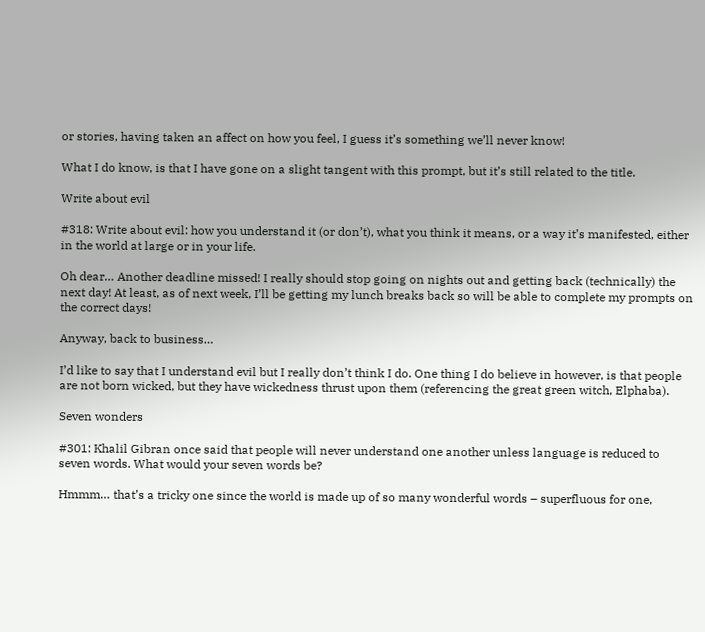or stories, having taken an affect on how you feel, I guess it’s something we’ll never know!

What I do know, is that I have gone on a slight tangent with this prompt, but it’s still related to the title.

Write about evil

#318: Write about evil: how you understand it (or don’t), what you think it means, or a way it’s manifested, either in the world at large or in your life.

Oh dear… Another deadline missed! I really should stop going on nights out and getting back (technically) the next day! At least, as of next week, I’ll be getting my lunch breaks back so will be able to complete my prompts on the correct days!

Anyway, back to business…

I’d like to say that I understand evil but I really don’t think I do. One thing I do believe in however, is that people are not born wicked, but they have wickedness thrust upon them (referencing the great green witch, Elphaba).

Seven wonders

#301: Khalil Gibran once said that people will never understand one another unless language is reduced to seven words. What would your seven words be?

Hmmm… that’s a tricky one since the world is made up of so many wonderful words – superfluous for one,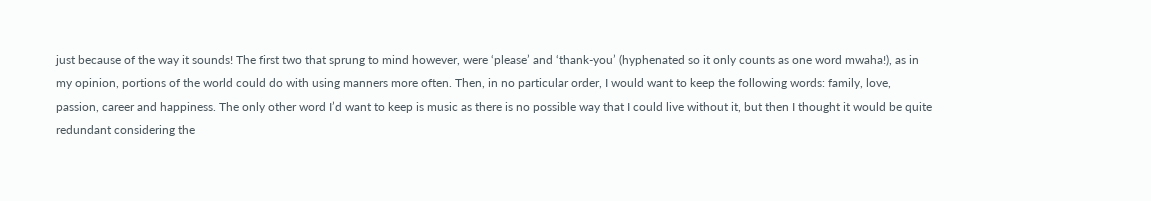just because of the way it sounds! The first two that sprung to mind however, were ‘please’ and ‘thank-you’ (hyphenated so it only counts as one word mwaha!), as in my opinion, portions of the world could do with using manners more often. Then, in no particular order, I would want to keep the following words: family, love, passion, career and happiness. The only other word I’d want to keep is music as there is no possible way that I could live without it, but then I thought it would be quite redundant considering the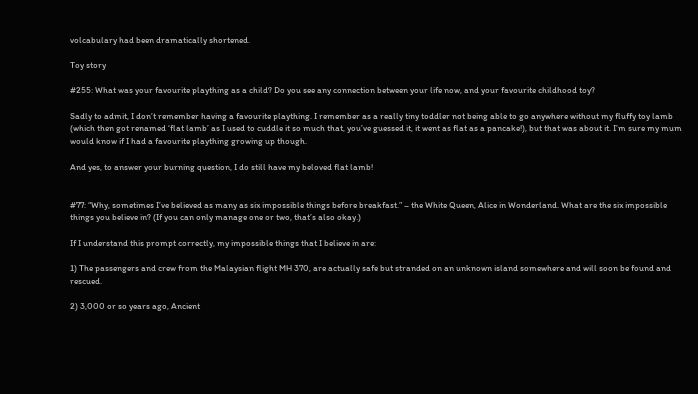volcabulary had been dramatically shortened.

Toy story

#255: What was your favourite plaything as a child? Do you see any connection between your life now, and your favourite childhood toy?

Sadly to admit, I don’t remember having a favourite plaything. I remember as a really tiny toddler not being able to go anywhere without my fluffy toy lamb (which then got renamed ‘flat lamb’ as I used to cuddle it so much that, you’ve guessed it, it went as flat as a pancake!), but that was about it. I’m sure my mum would know if I had a favourite plaything growing up though.

And yes, to answer your burning question, I do still have my beloved flat lamb!


#77: “Why, sometimes I’ve believed as many as six impossible things before breakfast.” – the White Queen, Alice in Wonderland. What are the six impossible things you believe in? (If you can only manage one or two, that’s also okay.)

If I understand this prompt correctly, my impossible things that I believe in are:

1) The passengers and crew from the Malaysian flight MH 370, are actually safe but stranded on an unknown island somewhere and will soon be found and rescued.

2) 3,000 or so years ago, Ancient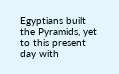Egyptians built the Pyramids, yet to this present day with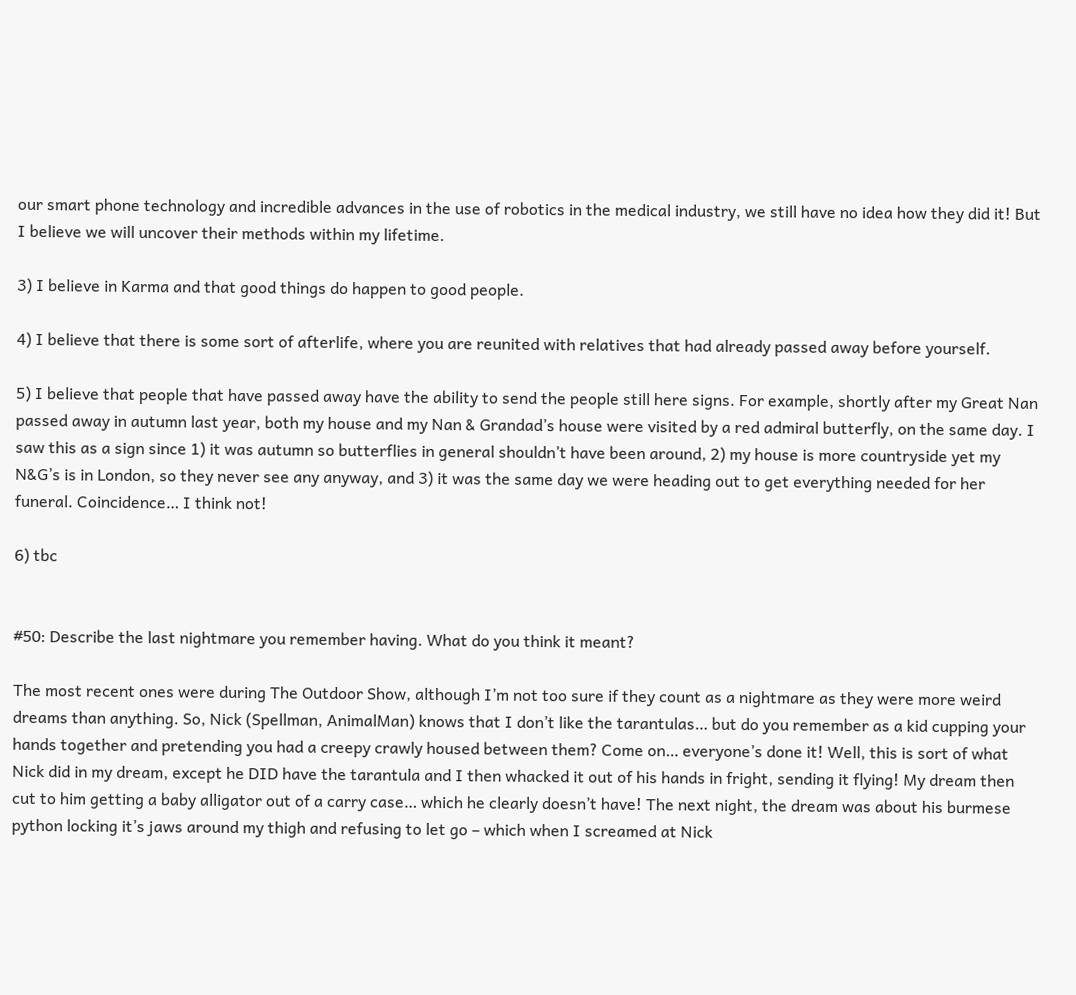our smart phone technology and incredible advances in the use of robotics in the medical industry, we still have no idea how they did it! But I believe we will uncover their methods within my lifetime.

3) I believe in Karma and that good things do happen to good people.

4) I believe that there is some sort of afterlife, where you are reunited with relatives that had already passed away before yourself.

5) I believe that people that have passed away have the ability to send the people still here signs. For example, shortly after my Great Nan passed away in autumn last year, both my house and my Nan & Grandad’s house were visited by a red admiral butterfly, on the same day. I saw this as a sign since 1) it was autumn so butterflies in general shouldn’t have been around, 2) my house is more countryside yet my N&G’s is in London, so they never see any anyway, and 3) it was the same day we were heading out to get everything needed for her funeral. Coincidence… I think not!

6) tbc


#50: Describe the last nightmare you remember having. What do you think it meant?

The most recent ones were during The Outdoor Show, although I’m not too sure if they count as a nightmare as they were more weird dreams than anything. So, Nick (Spellman, AnimalMan) knows that I don’t like the tarantulas… but do you remember as a kid cupping your hands together and pretending you had a creepy crawly housed between them? Come on… everyone’s done it! Well, this is sort of what Nick did in my dream, except he DID have the tarantula and I then whacked it out of his hands in fright, sending it flying! My dream then cut to him getting a baby alligator out of a carry case… which he clearly doesn’t have! The next night, the dream was about his burmese python locking it’s jaws around my thigh and refusing to let go – which when I screamed at Nick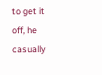to get it off, he casually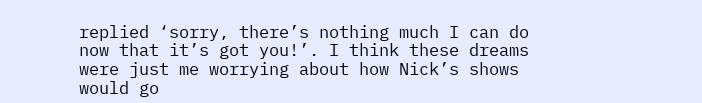replied ‘sorry, there’s nothing much I can do now that it’s got you!’. I think these dreams were just me worrying about how Nick’s shows would go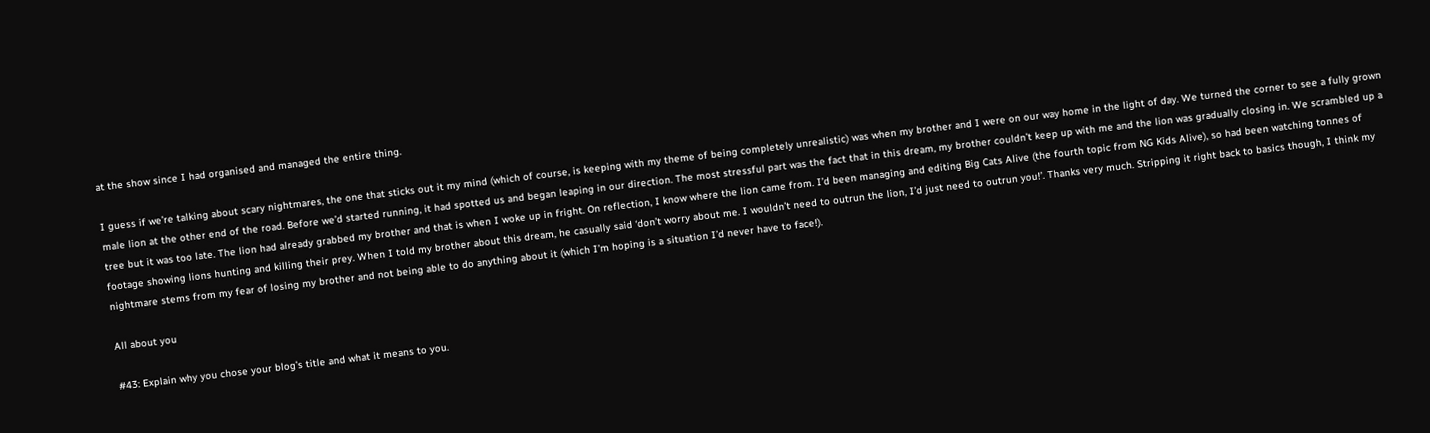at the show since I had organised and managed the entire thing.

I guess if we’re talking about scary nightmares, the one that sticks out it my mind (which of course, is keeping with my theme of being completely unrealistic) was when my brother and I were on our way home in the light of day. We turned the corner to see a fully grown male lion at the other end of the road. Before we’d started running, it had spotted us and began leaping in our direction. The most stressful part was the fact that in this dream, my brother couldn’t keep up with me and the lion was gradually closing in. We scrambled up a tree but it was too late. The lion had already grabbed my brother and that is when I woke up in fright. On reflection, I know where the lion came from. I’d been managing and editing Big Cats Alive (the fourth topic from NG Kids Alive), so had been watching tonnes of footage showing lions hunting and killing their prey. When I told my brother about this dream, he casually said ‘don’t worry about me. I wouldn’t need to outrun the lion, I’d just need to outrun you!’. Thanks very much. Stripping it right back to basics though, I think my nightmare stems from my fear of losing my brother and not being able to do anything about it (which I’m hoping is a situation I’d never have to face!).

All about you

#43: Explain why you chose your blog’s title and what it means to you.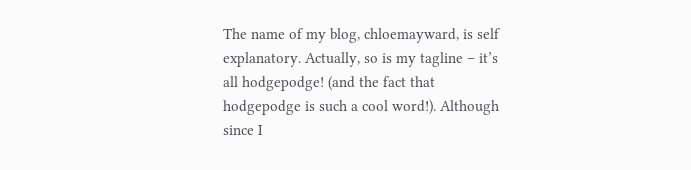The name of my blog, chloemayward, is self explanatory. Actually, so is my tagline – it’s all hodgepodge! (and the fact that hodgepodge is such a cool word!). Although since I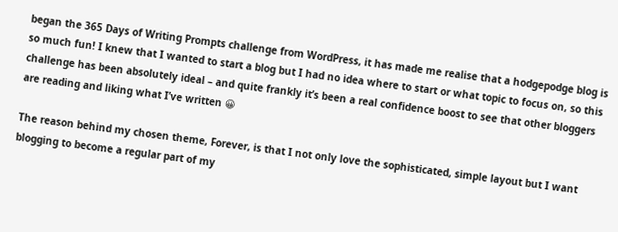began the 365 Days of Writing Prompts challenge from WordPress, it has made me realise that a hodgepodge blog is so much fun! I knew that I wanted to start a blog but I had no idea where to start or what topic to focus on, so this challenge has been absolutely ideal – and quite frankly it’s been a real confidence boost to see that other bloggers are reading and liking what I’ve written 😀

The reason behind my chosen theme, Forever, is that I not only love the sophisticated, simple layout but I want blogging to become a regular part of my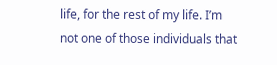life, for the rest of my life. I’m not one of those individuals that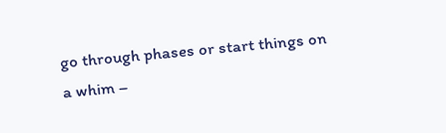go through phases or start things on a whim –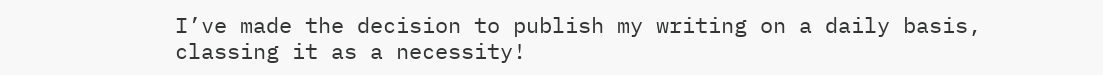I’ve made the decision to publish my writing on a daily basis, classing it as a necessity!